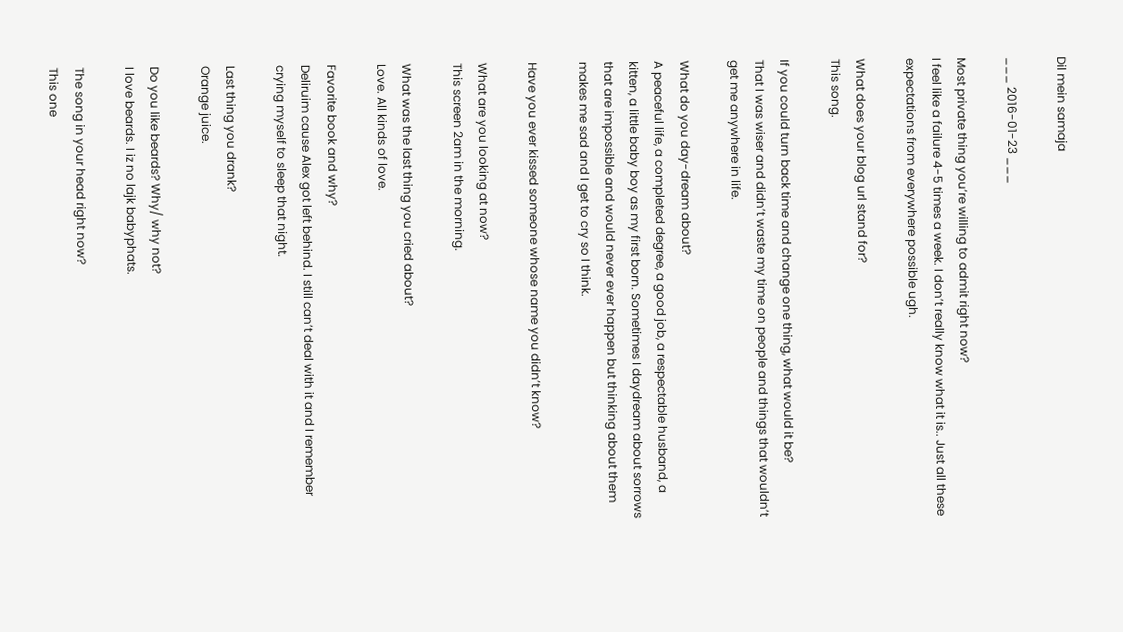Dil mein samaja

___ 2016-01-23 ___

Most private thing you’re willing to admit right now?
I feel like a failure 4-5 times a week. I don’t really know what it is.. Just all these expectations from everywhere possible ugh.

What does your blog url stand for?
This song.

If you could turn back time and change one thing, what would it be?
That I was wiser and didn’t waste my time on people and things that wouldn’t get me anywhere in life.

What do you day-dream about?
A peaceful life, a completed degree, a good job, a respectable husband, a kitten, a little baby boy as my first born. Sometimes I daydream about sorrows that are impossible and would never ever happen but thinking about them makes me sad and I get to cry so I think.

Have you ever kissed someone whose name you didn’t know?

What are you looking at now?
This screen 2am in the morning.

What was the last thing you cried about?
Love. All kinds of love.

Favorite book and why?
Deliruim cause Alex got left behind. I still can’t deal with it and I remember crying myself to sleep that night.

Last thing you drank?
Orange juice.

Do you like beards? Why/ why not?
I love beards. I iz no lajk babyphats.

The song in your head right now?
This one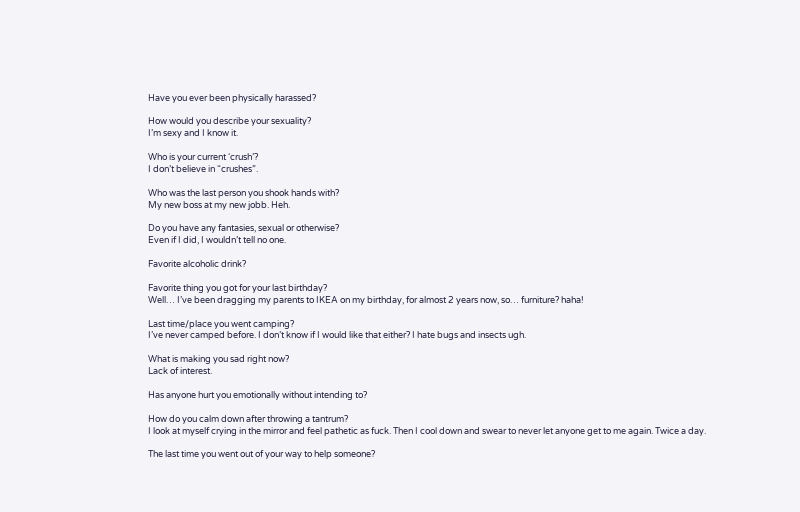Have you ever been physically harassed?

How would you describe your sexuality?
I’m sexy and I know it.

Who is your current ‘crush’?
I don’t believe in “crushes”.

Who was the last person you shook hands with?
My new boss at my new jobb. Heh.

Do you have any fantasies, sexual or otherwise?
Even if I did, I wouldn’t tell no one.

Favorite alcoholic drink?

Favorite thing you got for your last birthday?
Well… I’ve been dragging my parents to IKEA on my birthday, for almost 2 years now, so… furniture? haha!

Last time/place you went camping?
I’ve never camped before. I don’t know if I would like that either? I hate bugs and insects ugh.

What is making you sad right now?
Lack of interest.

Has anyone hurt you emotionally without intending to?

How do you calm down after throwing a tantrum?
I look at myself crying in the mirror and feel pathetic as fuck. Then I cool down and swear to never let anyone get to me again. Twice a day.

The last time you went out of your way to help someone?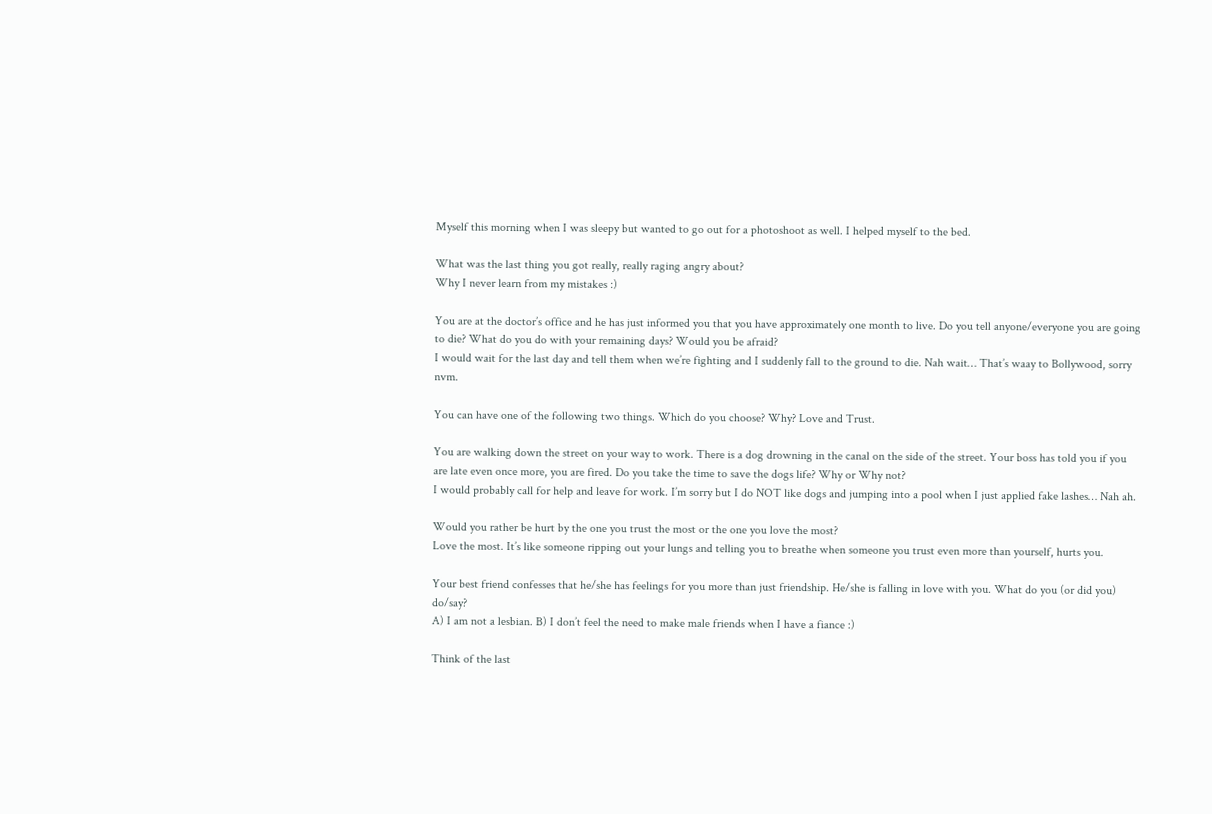Myself this morning when I was sleepy but wanted to go out for a photoshoot as well. I helped myself to the bed.

What was the last thing you got really, really raging angry about?
Why I never learn from my mistakes :)

You are at the doctor’s office and he has just informed you that you have approximately one month to live. Do you tell anyone/everyone you are going to die? What do you do with your remaining days? Would you be afraid?
I would wait for the last day and tell them when we’re fighting and I suddenly fall to the ground to die. Nah wait… That’s waay to Bollywood, sorry nvm.

You can have one of the following two things. Which do you choose? Why? Love and Trust.

You are walking down the street on your way to work. There is a dog drowning in the canal on the side of the street. Your boss has told you if you are late even once more, you are fired. Do you take the time to save the dogs life? Why or Why not?
I would probably call for help and leave for work. I’m sorry but I do NOT like dogs and jumping into a pool when I just applied fake lashes… Nah ah.

Would you rather be hurt by the one you trust the most or the one you love the most?
Love the most. It’s like someone ripping out your lungs and telling you to breathe when someone you trust even more than yourself, hurts you.

Your best friend confesses that he/she has feelings for you more than just friendship. He/she is falling in love with you. What do you (or did you) do/say?
A) I am not a lesbian. B) I don’t feel the need to make male friends when I have a fiance :)

Think of the last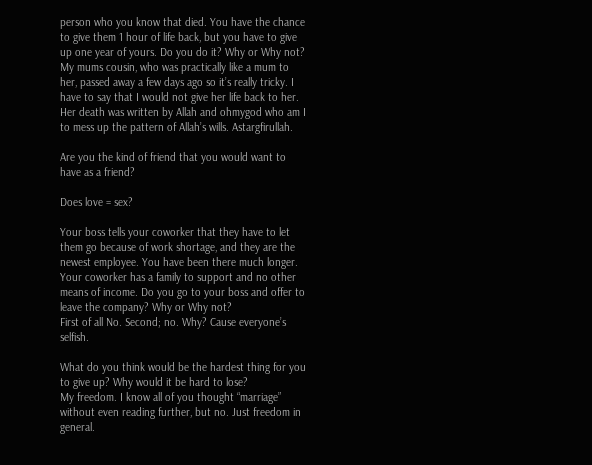person who you know that died. You have the chance to give them 1 hour of life back, but you have to give up one year of yours. Do you do it? Why or Why not?
My mums cousin, who was practically like a mum to her, passed away a few days ago so it’s really tricky. I have to say that I would not give her life back to her. Her death was written by Allah and ohmygod who am I to mess up the pattern of Allah’s wills. Astargfirullah.

Are you the kind of friend that you would want to have as a friend?

Does love = sex?

Your boss tells your coworker that they have to let them go because of work shortage, and they are the newest employee. You have been there much longer. Your coworker has a family to support and no other means of income. Do you go to your boss and offer to leave the company? Why or Why not?
First of all No. Second; no. Why? Cause everyone’s selfish.

What do you think would be the hardest thing for you to give up? Why would it be hard to lose?
My freedom. I know all of you thought “marriage” without even reading further, but no. Just freedom in general.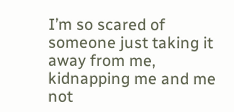I’m so scared of someone just taking it away from me, kidnapping me and me not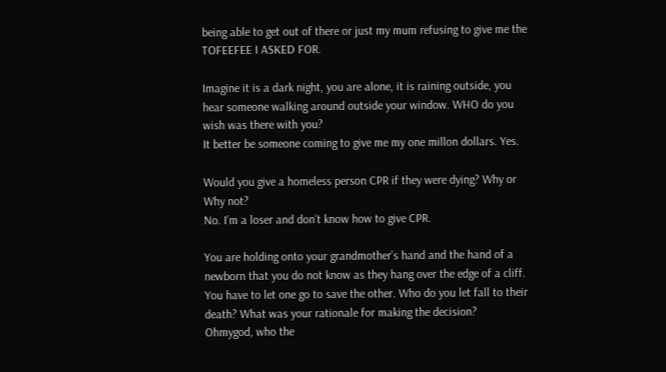being able to get out of there or just my mum refusing to give me the TOFEEFEE I ASKED FOR.

Imagine it is a dark night, you are alone, it is raining outside, you hear someone walking around outside your window. WHO do you wish was there with you?
It better be someone coming to give me my one millon dollars. Yes.

Would you give a homeless person CPR if they were dying? Why or Why not?
No. I’m a loser and don’t know how to give CPR.

You are holding onto your grandmother’s hand and the hand of a newborn that you do not know as they hang over the edge of a cliff. You have to let one go to save the other. Who do you let fall to their death? What was your rationale for making the decision?
Ohmygod, who the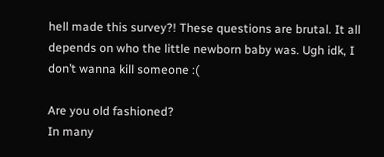hell made this survey?! These questions are brutal. It all depends on who the little newborn baby was. Ugh idk, I don’t wanna kill someone :(

Are you old fashioned?
In many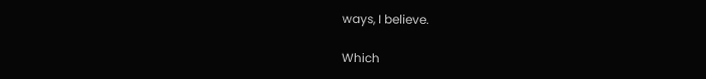ways, I believe.

Which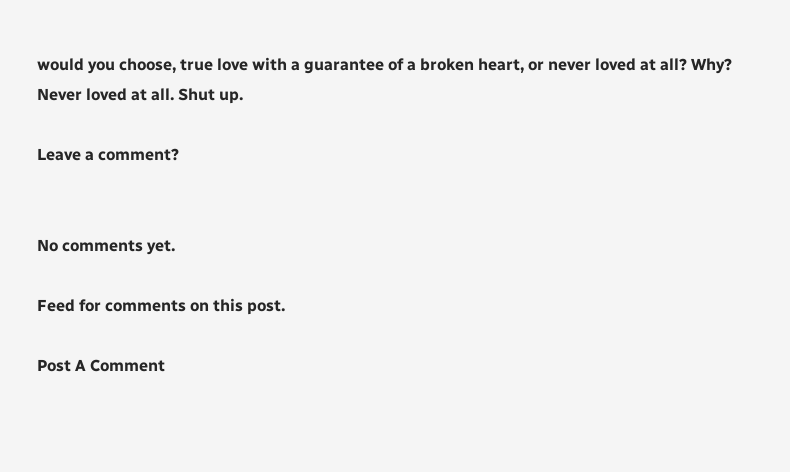would you choose, true love with a guarantee of a broken heart, or never loved at all? Why?
Never loved at all. Shut up.

Leave a comment?


No comments yet.

Feed for comments on this post.

Post A Comment